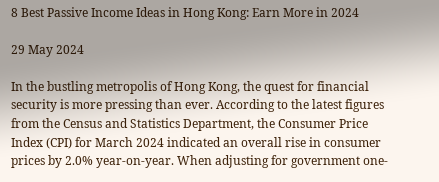8 Best Passive Income Ideas in Hong Kong: Earn More in 2024

29 May 2024

In the bustling metropolis of Hong Kong, the quest for financial security is more pressing than ever. According to the latest figures from the Census and Statistics Department, the Consumer Price Index (CPI) for March 2024 indicated an overall rise in consumer prices by 2.0% year-on-year. When adjusting for government one-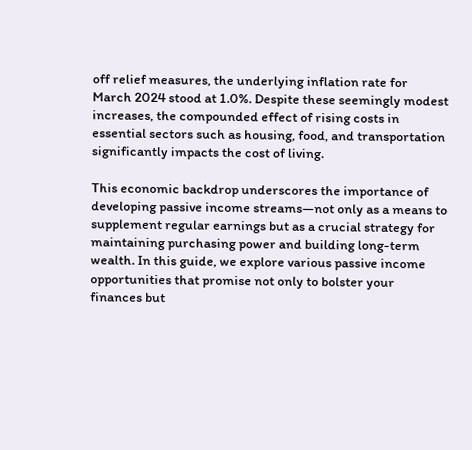off relief measures, the underlying inflation rate for March 2024 stood at 1.0%. Despite these seemingly modest increases, the compounded effect of rising costs in essential sectors such as housing, food, and transportation significantly impacts the cost of living.

This economic backdrop underscores the importance of developing passive income streams—not only as a means to supplement regular earnings but as a crucial strategy for maintaining purchasing power and building long-term wealth. In this guide, we explore various passive income opportunities that promise not only to bolster your finances but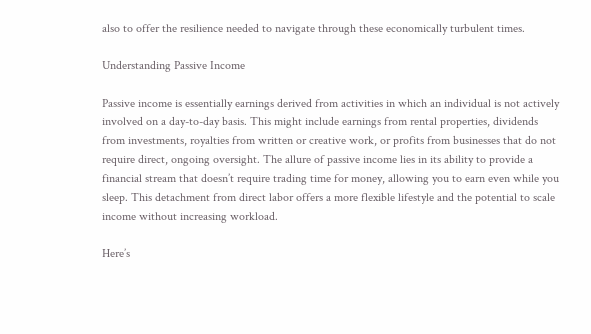also to offer the resilience needed to navigate through these economically turbulent times.

Understanding Passive Income

Passive income is essentially earnings derived from activities in which an individual is not actively involved on a day-to-day basis. This might include earnings from rental properties, dividends from investments, royalties from written or creative work, or profits from businesses that do not require direct, ongoing oversight. The allure of passive income lies in its ability to provide a financial stream that doesn’t require trading time for money, allowing you to earn even while you sleep. This detachment from direct labor offers a more flexible lifestyle and the potential to scale income without increasing workload.

Here’s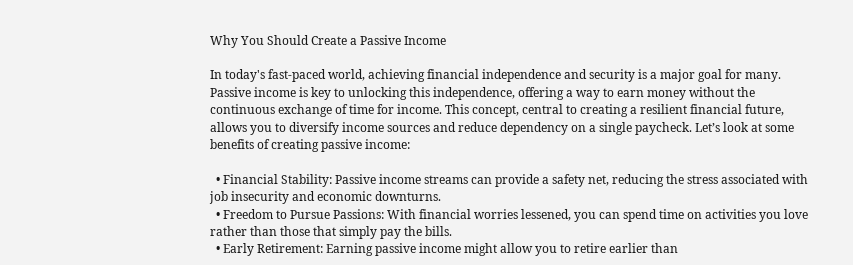Why You Should Create a Passive Income

In today's fast-paced world, achieving financial independence and security is a major goal for many. Passive income is key to unlocking this independence, offering a way to earn money without the continuous exchange of time for income. This concept, central to creating a resilient financial future, allows you to diversify income sources and reduce dependency on a single paycheck. Let’s look at some benefits of creating passive income:

  • Financial Stability: Passive income streams can provide a safety net, reducing the stress associated with job insecurity and economic downturns.
  • Freedom to Pursue Passions: With financial worries lessened, you can spend time on activities you love rather than those that simply pay the bills.
  • Early Retirement: Earning passive income might allow you to retire earlier than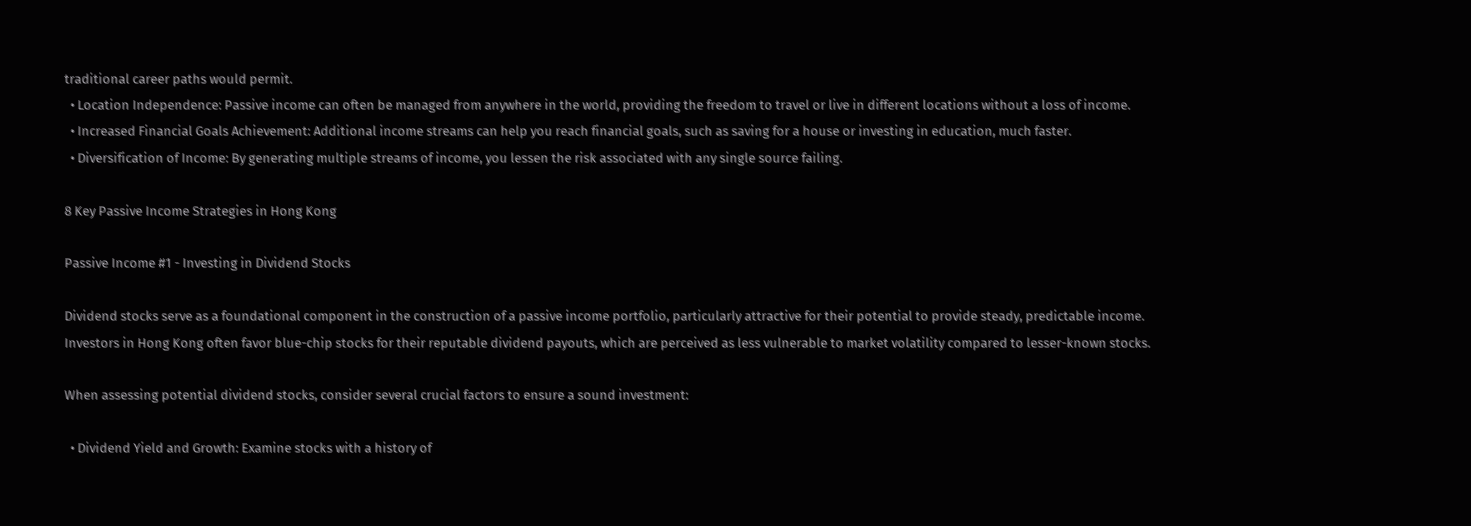traditional career paths would permit.
  • Location Independence: Passive income can often be managed from anywhere in the world, providing the freedom to travel or live in different locations without a loss of income.
  • Increased Financial Goals Achievement: Additional income streams can help you reach financial goals, such as saving for a house or investing in education, much faster.
  • Diversification of Income: By generating multiple streams of income, you lessen the risk associated with any single source failing.

8 Key Passive Income Strategies in Hong Kong

Passive Income #1 - Investing in Dividend Stocks

Dividend stocks serve as a foundational component in the construction of a passive income portfolio, particularly attractive for their potential to provide steady, predictable income. Investors in Hong Kong often favor blue-chip stocks for their reputable dividend payouts, which are perceived as less vulnerable to market volatility compared to lesser-known stocks.

When assessing potential dividend stocks, consider several crucial factors to ensure a sound investment:

  • Dividend Yield and Growth: Examine stocks with a history of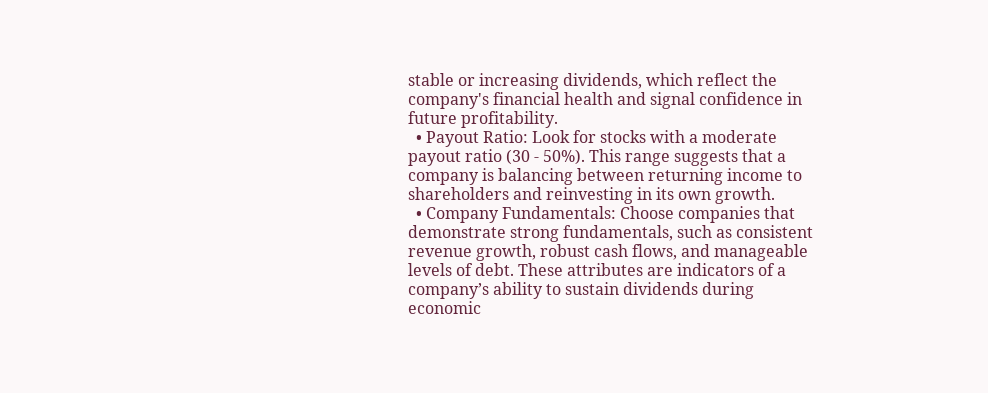stable or increasing dividends, which reflect the company's financial health and signal confidence in future profitability.
  • Payout Ratio: Look for stocks with a moderate payout ratio (30 - 50%). This range suggests that a company is balancing between returning income to shareholders and reinvesting in its own growth.
  • Company Fundamentals: Choose companies that demonstrate strong fundamentals, such as consistent revenue growth, robust cash flows, and manageable levels of debt. These attributes are indicators of a company’s ability to sustain dividends during economic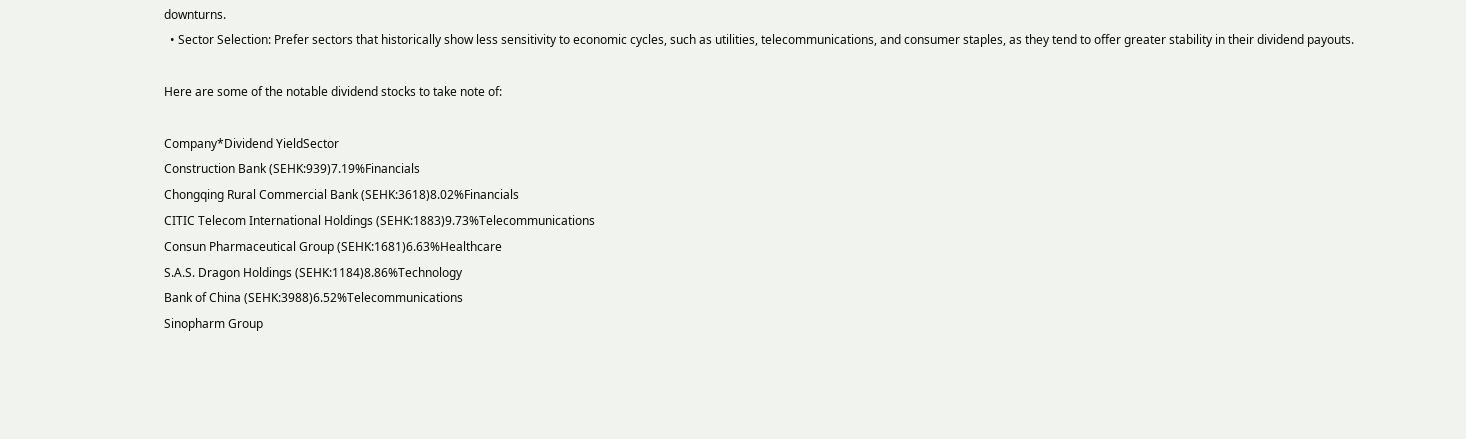downturns.
  • Sector Selection: Prefer sectors that historically show less sensitivity to economic cycles, such as utilities, telecommunications, and consumer staples, as they tend to offer greater stability in their dividend payouts.

Here are some of the notable dividend stocks to take note of:

Company*Dividend YieldSector
Construction Bank (SEHK:939)7.19%Financials
Chongqing Rural Commercial Bank (SEHK:3618)8.02%Financials
CITIC Telecom International Holdings (SEHK:1883)9.73%Telecommunications
Consun Pharmaceutical Group (SEHK:1681)6.63%Healthcare
S.A.S. Dragon Holdings (SEHK:1184)8.86%Technology
Bank of China (SEHK:3988)6.52%Telecommunications
Sinopharm Group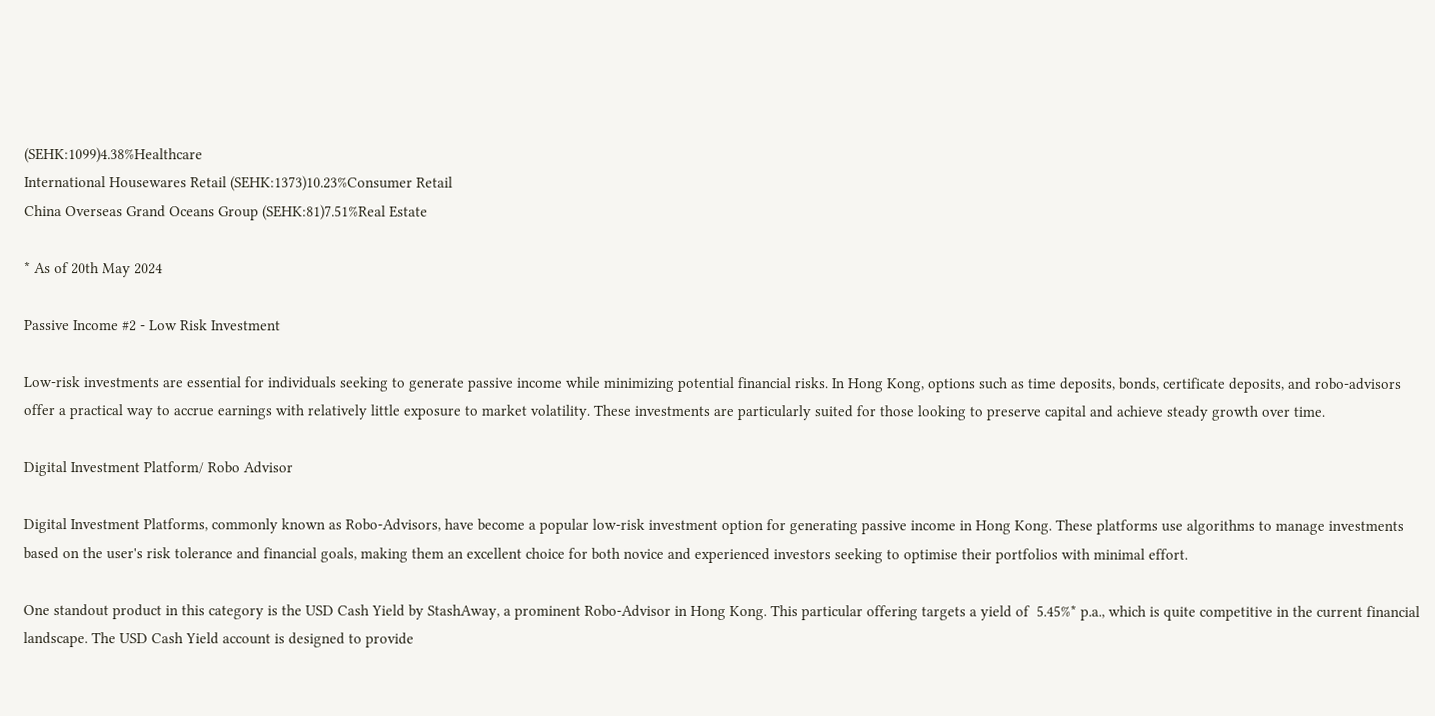(SEHK:1099)4.38%Healthcare
International Housewares Retail (SEHK:1373)10.23%Consumer Retail
China Overseas Grand Oceans Group (SEHK:81)7.51%Real Estate

* As of 20th May 2024

Passive Income #2 - Low Risk Investment

Low-risk investments are essential for individuals seeking to generate passive income while minimizing potential financial risks. In Hong Kong, options such as time deposits, bonds, certificate deposits, and robo-advisors offer a practical way to accrue earnings with relatively little exposure to market volatility. These investments are particularly suited for those looking to preserve capital and achieve steady growth over time.

Digital Investment Platform/ Robo Advisor

Digital Investment Platforms, commonly known as Robo-Advisors, have become a popular low-risk investment option for generating passive income in Hong Kong. These platforms use algorithms to manage investments based on the user's risk tolerance and financial goals, making them an excellent choice for both novice and experienced investors seeking to optimise their portfolios with minimal effort.

One standout product in this category is the USD Cash Yield by StashAway, a prominent Robo-Advisor in Hong Kong. This particular offering targets a yield of  5.45%* p.a., which is quite competitive in the current financial landscape. The USD Cash Yield account is designed to provide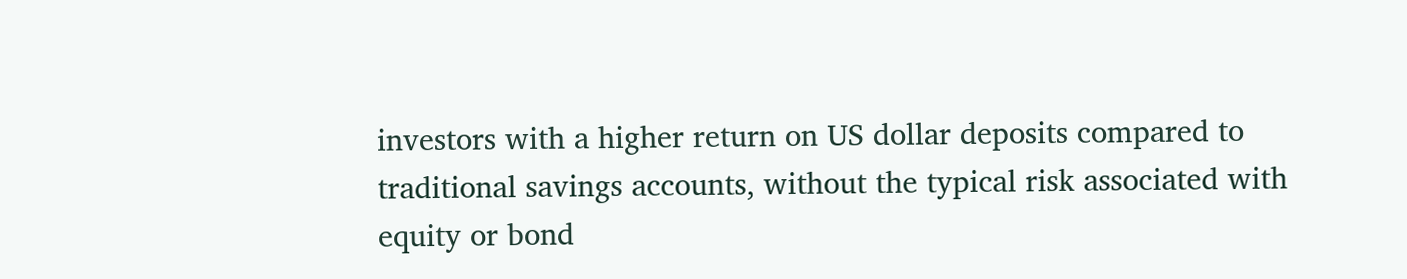investors with a higher return on US dollar deposits compared to traditional savings accounts, without the typical risk associated with equity or bond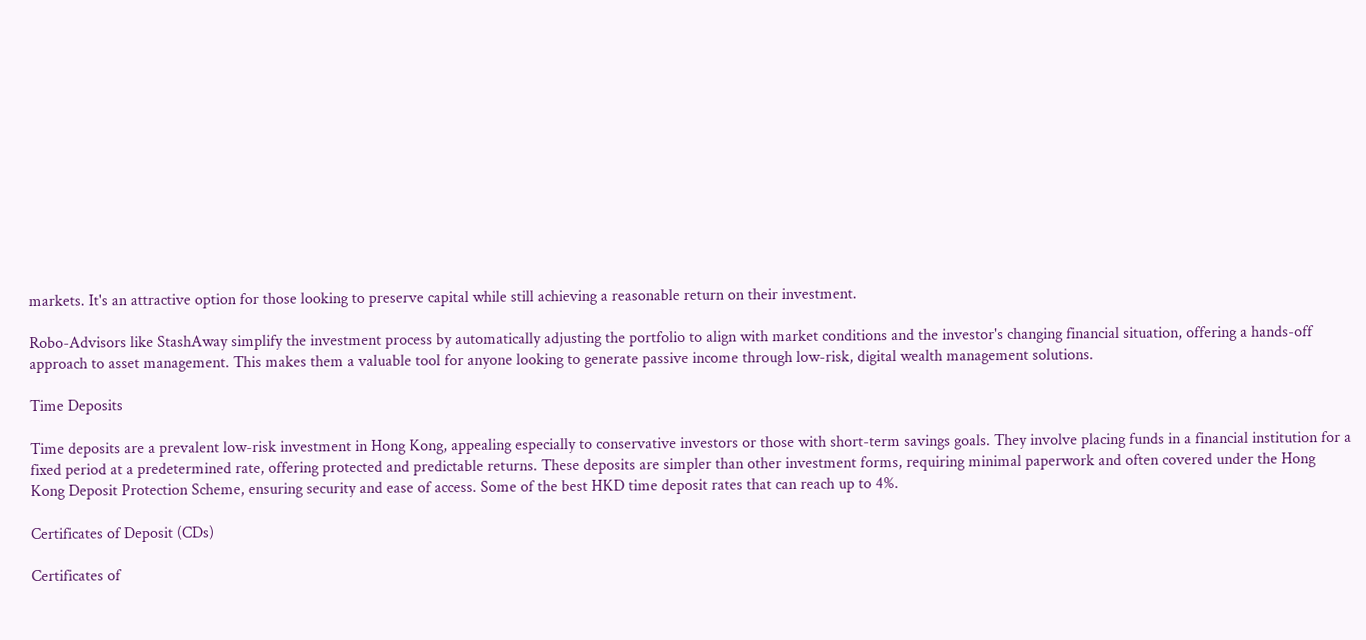markets. It's an attractive option for those looking to preserve capital while still achieving a reasonable return on their investment.

Robo-Advisors like StashAway simplify the investment process by automatically adjusting the portfolio to align with market conditions and the investor's changing financial situation, offering a hands-off approach to asset management. This makes them a valuable tool for anyone looking to generate passive income through low-risk, digital wealth management solutions.

Time Deposits

Time deposits are a prevalent low-risk investment in Hong Kong, appealing especially to conservative investors or those with short-term savings goals. They involve placing funds in a financial institution for a fixed period at a predetermined rate, offering protected and predictable returns. These deposits are simpler than other investment forms, requiring minimal paperwork and often covered under the Hong Kong Deposit Protection Scheme, ensuring security and ease of access. Some of the best HKD time deposit rates that can reach up to 4%.

Certificates of Deposit (CDs)

Certificates of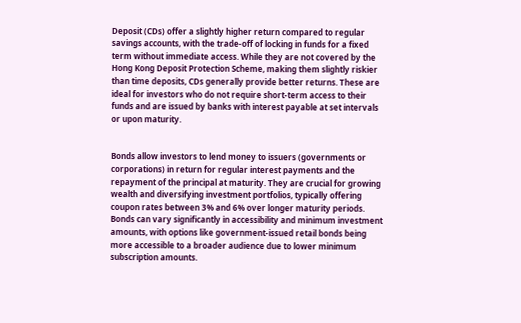Deposit (CDs) offer a slightly higher return compared to regular savings accounts, with the trade-off of locking in funds for a fixed term without immediate access. While they are not covered by the Hong Kong Deposit Protection Scheme, making them slightly riskier than time deposits, CDs generally provide better returns. These are ideal for investors who do not require short-term access to their funds and are issued by banks with interest payable at set intervals or upon maturity.


Bonds allow investors to lend money to issuers (governments or corporations) in return for regular interest payments and the repayment of the principal at maturity. They are crucial for growing wealth and diversifying investment portfolios, typically offering coupon rates between 3% and 6% over longer maturity periods. Bonds can vary significantly in accessibility and minimum investment amounts, with options like government-issued retail bonds being more accessible to a broader audience due to lower minimum subscription amounts.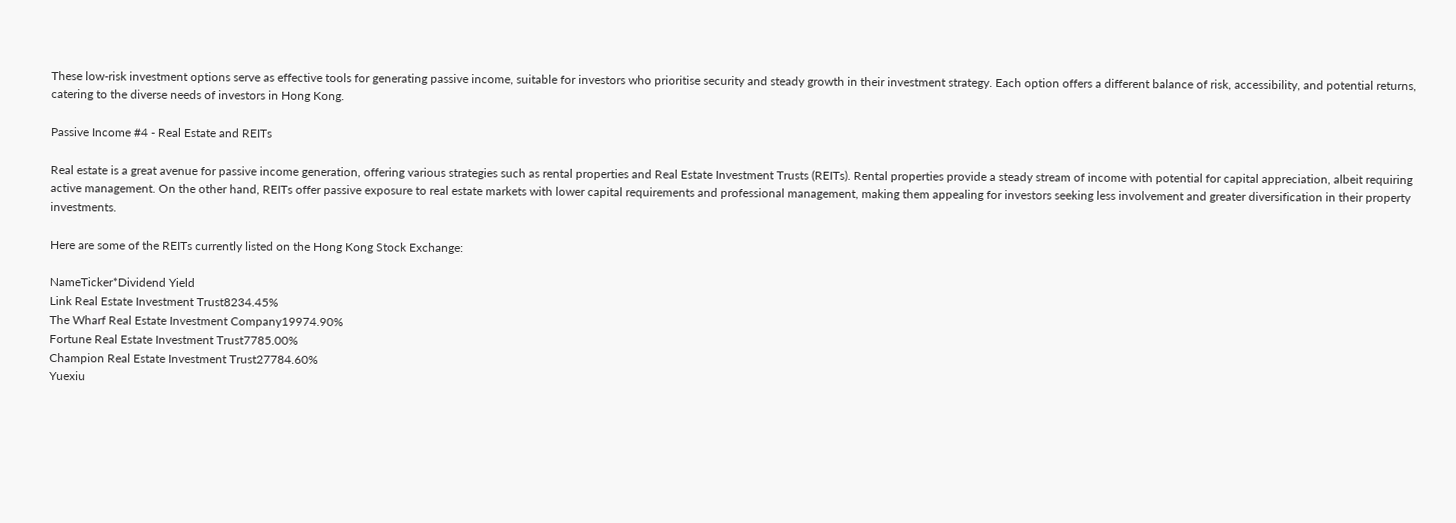These low-risk investment options serve as effective tools for generating passive income, suitable for investors who prioritise security and steady growth in their investment strategy. Each option offers a different balance of risk, accessibility, and potential returns, catering to the diverse needs of investors in Hong Kong.

Passive Income #4 - Real Estate and REITs

Real estate is a great avenue for passive income generation, offering various strategies such as rental properties and Real Estate Investment Trusts (REITs). Rental properties provide a steady stream of income with potential for capital appreciation, albeit requiring active management. On the other hand, REITs offer passive exposure to real estate markets with lower capital requirements and professional management, making them appealing for investors seeking less involvement and greater diversification in their property investments.

Here are some of the REITs currently listed on the Hong Kong Stock Exchange:

NameTicker*Dividend Yield
Link Real Estate Investment Trust8234.45%
The Wharf Real Estate Investment Company19974.90%
Fortune Real Estate Investment Trust7785.00%
Champion Real Estate Investment Trust27784.60%
Yuexiu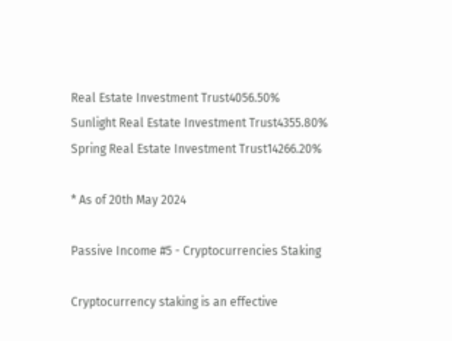Real Estate Investment Trust4056.50%
Sunlight Real Estate Investment Trust4355.80%
Spring Real Estate Investment Trust14266.20%

* As of 20th May 2024

Passive Income #5 - Cryptocurrencies Staking

Cryptocurrency staking is an effective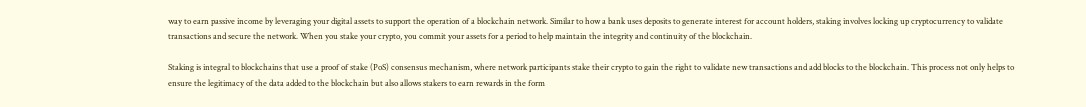way to earn passive income by leveraging your digital assets to support the operation of a blockchain network. Similar to how a bank uses deposits to generate interest for account holders, staking involves locking up cryptocurrency to validate transactions and secure the network. When you stake your crypto, you commit your assets for a period to help maintain the integrity and continuity of the blockchain.

Staking is integral to blockchains that use a proof of stake (PoS) consensus mechanism, where network participants stake their crypto to gain the right to validate new transactions and add blocks to the blockchain. This process not only helps to ensure the legitimacy of the data added to the blockchain but also allows stakers to earn rewards in the form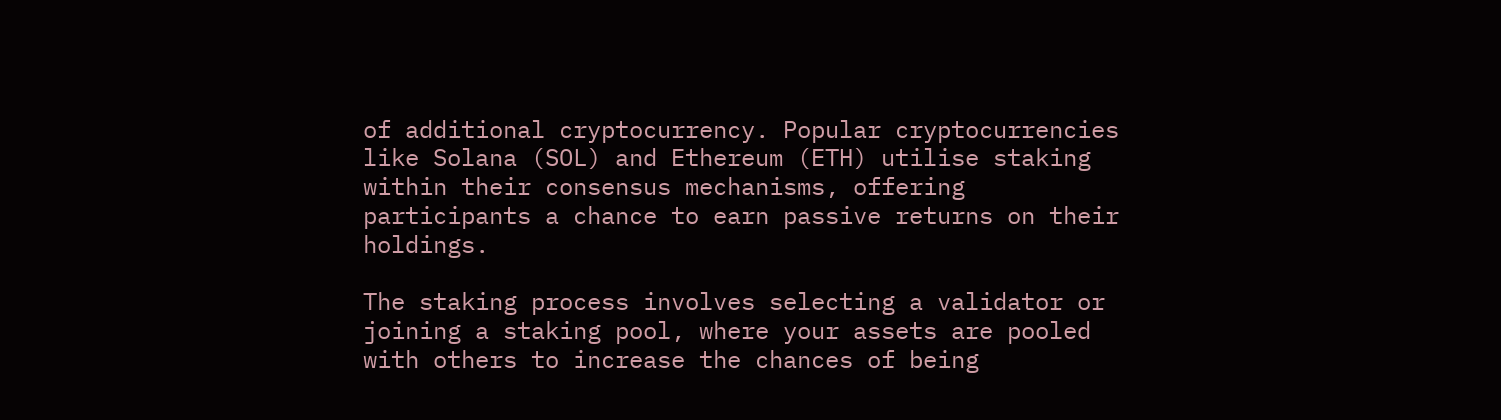of additional cryptocurrency. Popular cryptocurrencies like Solana (SOL) and Ethereum (ETH) utilise staking within their consensus mechanisms, offering participants a chance to earn passive returns on their holdings.

The staking process involves selecting a validator or joining a staking pool, where your assets are pooled with others to increase the chances of being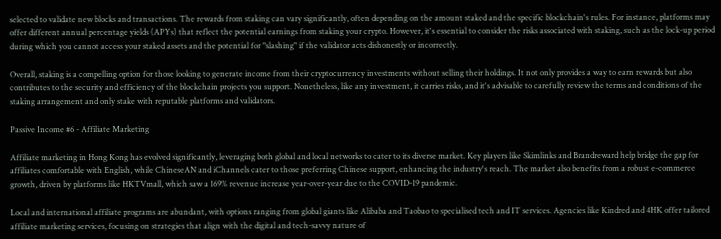selected to validate new blocks and transactions. The rewards from staking can vary significantly, often depending on the amount staked and the specific blockchain's rules. For instance, platforms may offer different annual percentage yields (APYs) that reflect the potential earnings from staking your crypto. However, it's essential to consider the risks associated with staking, such as the lock-up period during which you cannot access your staked assets and the potential for "slashing" if the validator acts dishonestly or incorrectly.

Overall, staking is a compelling option for those looking to generate income from their cryptocurrency investments without selling their holdings. It not only provides a way to earn rewards but also contributes to the security and efficiency of the blockchain projects you support. Nonetheless, like any investment, it carries risks, and it's advisable to carefully review the terms and conditions of the staking arrangement and only stake with reputable platforms and validators.

Passive Income #6 - Affiliate Marketing

Affiliate marketing in Hong Kong has evolved significantly, leveraging both global and local networks to cater to its diverse market. Key players like Skimlinks and Brandreward help bridge the gap for affiliates comfortable with English, while ChineseAN and iChannels cater to those preferring Chinese support, enhancing the industry's reach. The market also benefits from a robust e-commerce growth, driven by platforms like HKTVmall, which saw a 169% revenue increase year-over-year due to the COVID-19 pandemic.

Local and international affiliate programs are abundant, with options ranging from global giants like Alibaba and Taobao to specialised tech and IT services. Agencies like Kindred and 4HK offer tailored affiliate marketing services, focusing on strategies that align with the digital and tech-savvy nature of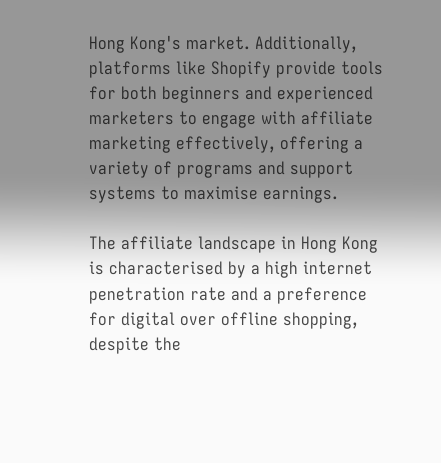Hong Kong's market. Additionally, platforms like Shopify provide tools for both beginners and experienced marketers to engage with affiliate marketing effectively, offering a variety of programs and support systems to maximise earnings.

The affiliate landscape in Hong Kong is characterised by a high internet penetration rate and a preference for digital over offline shopping, despite the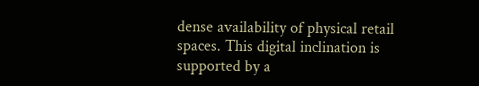dense availability of physical retail spaces. This digital inclination is supported by a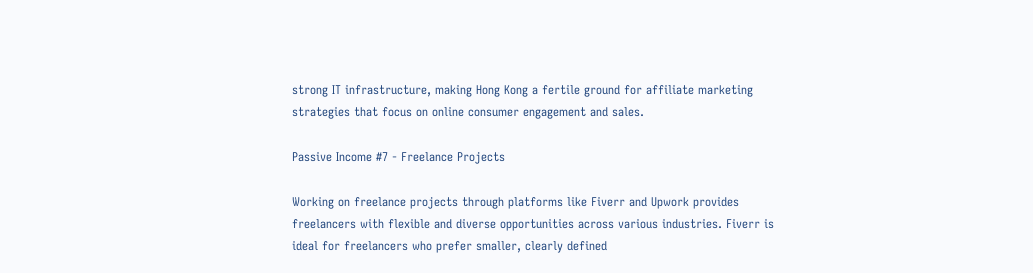strong IT infrastructure, making Hong Kong a fertile ground for affiliate marketing strategies that focus on online consumer engagement and sales.

Passive Income #7 - Freelance Projects

Working on freelance projects through platforms like Fiverr and Upwork provides freelancers with flexible and diverse opportunities across various industries. Fiverr is ideal for freelancers who prefer smaller, clearly defined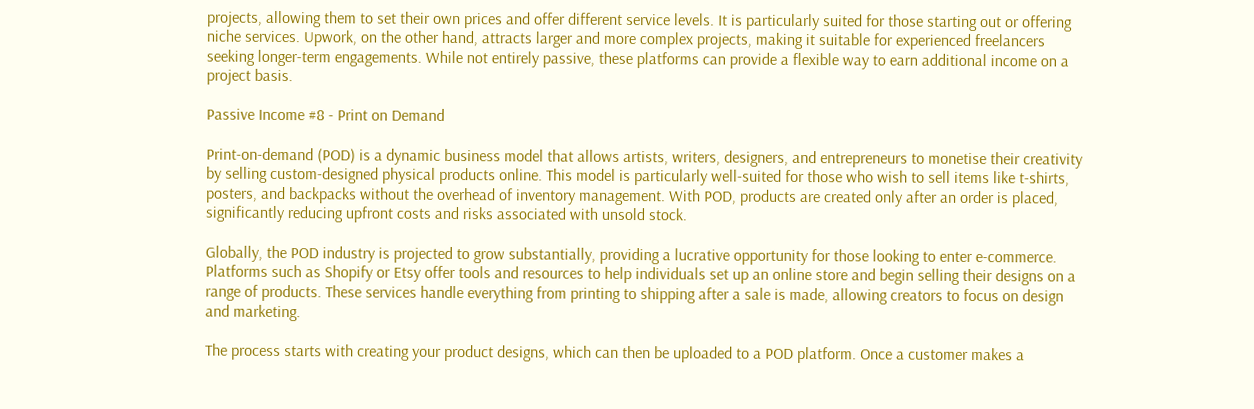projects, allowing them to set their own prices and offer different service levels. It is particularly suited for those starting out or offering niche services. Upwork, on the other hand, attracts larger and more complex projects, making it suitable for experienced freelancers seeking longer-term engagements. While not entirely passive, these platforms can provide a flexible way to earn additional income on a project basis.

Passive Income #8 - Print on Demand

Print-on-demand (POD) is a dynamic business model that allows artists, writers, designers, and entrepreneurs to monetise their creativity by selling custom-designed physical products online. This model is particularly well-suited for those who wish to sell items like t-shirts, posters, and backpacks without the overhead of inventory management. With POD, products are created only after an order is placed, significantly reducing upfront costs and risks associated with unsold stock.

Globally, the POD industry is projected to grow substantially, providing a lucrative opportunity for those looking to enter e-commerce. Platforms such as Shopify or Etsy offer tools and resources to help individuals set up an online store and begin selling their designs on a range of products. These services handle everything from printing to shipping after a sale is made, allowing creators to focus on design and marketing.

The process starts with creating your product designs, which can then be uploaded to a POD platform. Once a customer makes a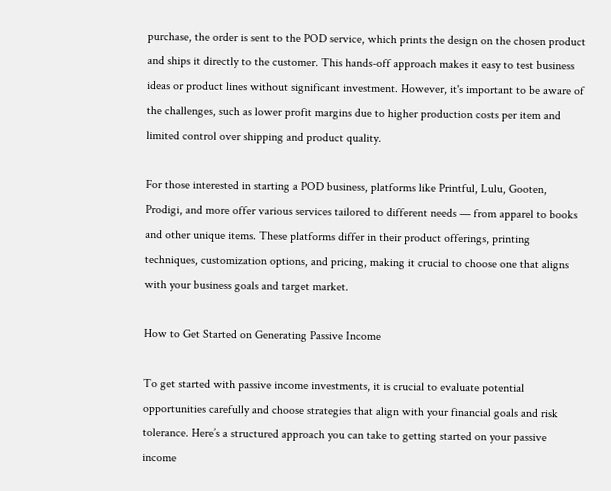purchase, the order is sent to the POD service, which prints the design on the chosen product and ships it directly to the customer. This hands-off approach makes it easy to test business ideas or product lines without significant investment. However, it's important to be aware of the challenges, such as lower profit margins due to higher production costs per item and limited control over shipping and product quality.

For those interested in starting a POD business, platforms like Printful, Lulu, Gooten, Prodigi, and more offer various services tailored to different needs — from apparel to books and other unique items. These platforms differ in their product offerings, printing techniques, customization options, and pricing, making it crucial to choose one that aligns with your business goals and target market.

How to Get Started on Generating Passive Income

To get started with passive income investments, it is crucial to evaluate potential opportunities carefully and choose strategies that align with your financial goals and risk tolerance. Here’s a structured approach you can take to getting started on your passive income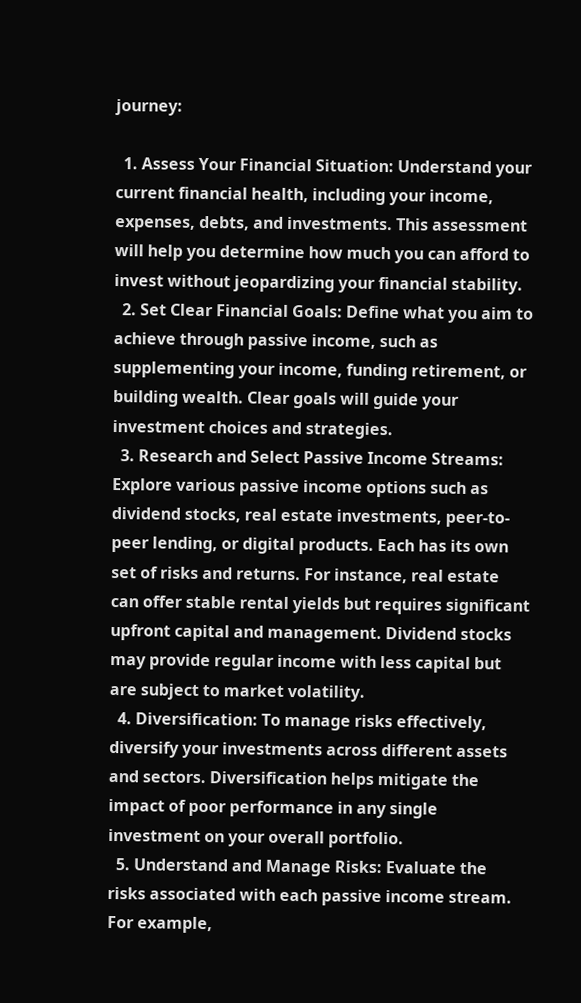journey:

  1. Assess Your Financial Situation: Understand your current financial health, including your income, expenses, debts, and investments. This assessment will help you determine how much you can afford to invest without jeopardizing your financial stability.
  2. Set Clear Financial Goals: Define what you aim to achieve through passive income, such as supplementing your income, funding retirement, or building wealth. Clear goals will guide your investment choices and strategies.
  3. Research and Select Passive Income Streams: Explore various passive income options such as dividend stocks, real estate investments, peer-to-peer lending, or digital products. Each has its own set of risks and returns. For instance, real estate can offer stable rental yields but requires significant upfront capital and management. Dividend stocks may provide regular income with less capital but are subject to market volatility.
  4. Diversification: To manage risks effectively, diversify your investments across different assets and sectors. Diversification helps mitigate the impact of poor performance in any single investment on your overall portfolio.
  5. Understand and Manage Risks: Evaluate the risks associated with each passive income stream. For example,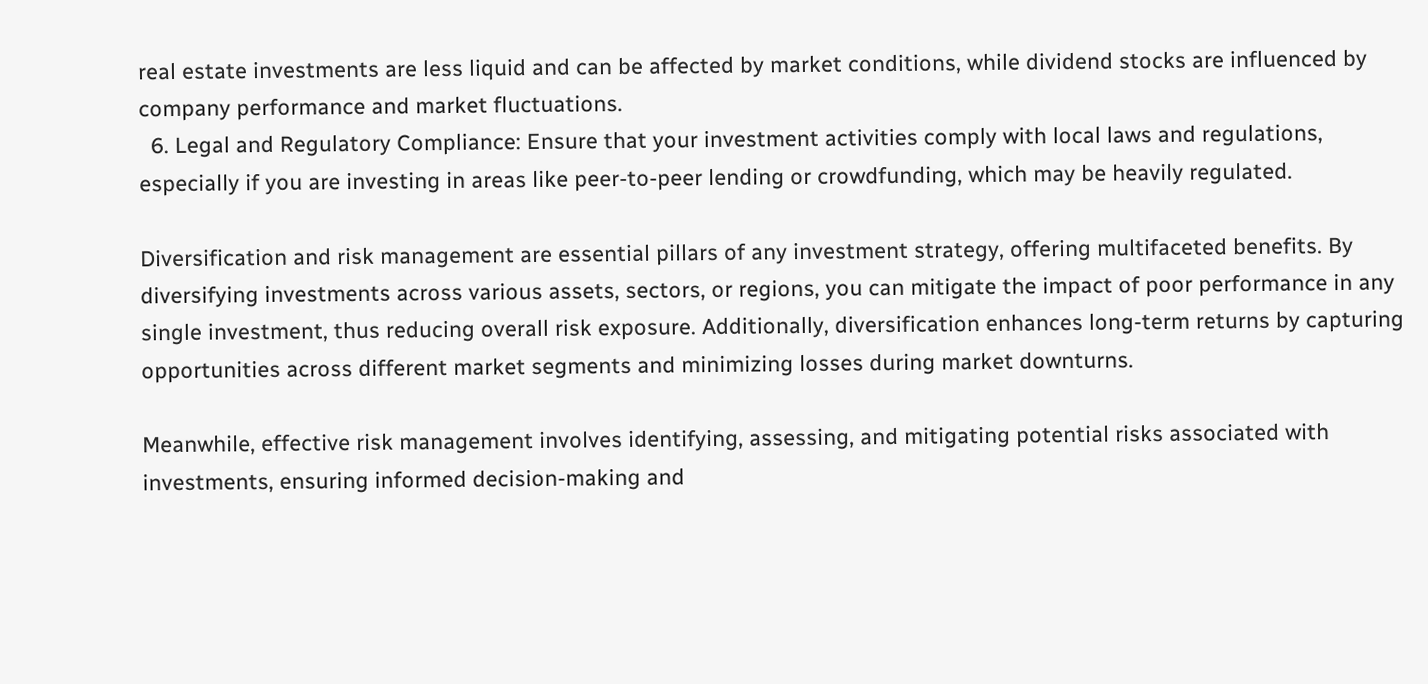real estate investments are less liquid and can be affected by market conditions, while dividend stocks are influenced by company performance and market fluctuations.
  6. Legal and Regulatory Compliance: Ensure that your investment activities comply with local laws and regulations, especially if you are investing in areas like peer-to-peer lending or crowdfunding, which may be heavily regulated.

Diversification and risk management are essential pillars of any investment strategy, offering multifaceted benefits. By diversifying investments across various assets, sectors, or regions, you can mitigate the impact of poor performance in any single investment, thus reducing overall risk exposure. Additionally, diversification enhances long-term returns by capturing opportunities across different market segments and minimizing losses during market downturns.

Meanwhile, effective risk management involves identifying, assessing, and mitigating potential risks associated with investments, ensuring informed decision-making and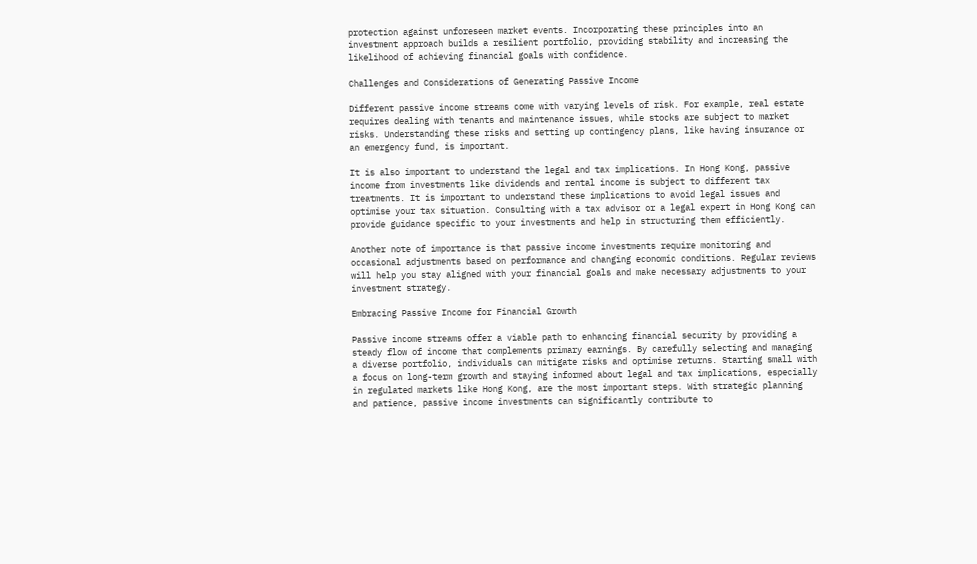protection against unforeseen market events. Incorporating these principles into an investment approach builds a resilient portfolio, providing stability and increasing the likelihood of achieving financial goals with confidence.

Challenges and Considerations of Generating Passive Income

Different passive income streams come with varying levels of risk. For example, real estate requires dealing with tenants and maintenance issues, while stocks are subject to market risks. Understanding these risks and setting up contingency plans, like having insurance or an emergency fund, is important.

It is also important to understand the legal and tax implications. In Hong Kong, passive income from investments like dividends and rental income is subject to different tax treatments. It is important to understand these implications to avoid legal issues and optimise your tax situation. Consulting with a tax advisor or a legal expert in Hong Kong can provide guidance specific to your investments and help in structuring them efficiently.

Another note of importance is that passive income investments require monitoring and occasional adjustments based on performance and changing economic conditions. Regular reviews will help you stay aligned with your financial goals and make necessary adjustments to your investment strategy.

Embracing Passive Income for Financial Growth

Passive income streams offer a viable path to enhancing financial security by providing a steady flow of income that complements primary earnings. By carefully selecting and managing a diverse portfolio, individuals can mitigate risks and optimise returns. Starting small with a focus on long-term growth and staying informed about legal and tax implications, especially in regulated markets like Hong Kong, are the most important steps. With strategic planning and patience, passive income investments can significantly contribute to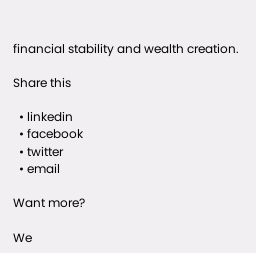financial stability and wealth creation.

Share this

  • linkedin
  • facebook
  • twitter
  • email

Want more?

We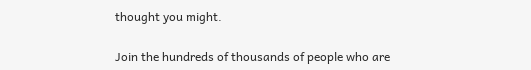thought you might.

Join the hundreds of thousands of people who are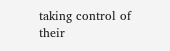taking control of their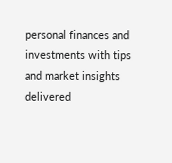personal finances and investments with tips and market insights delivered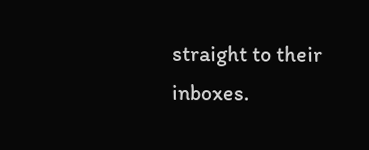straight to their inboxes.